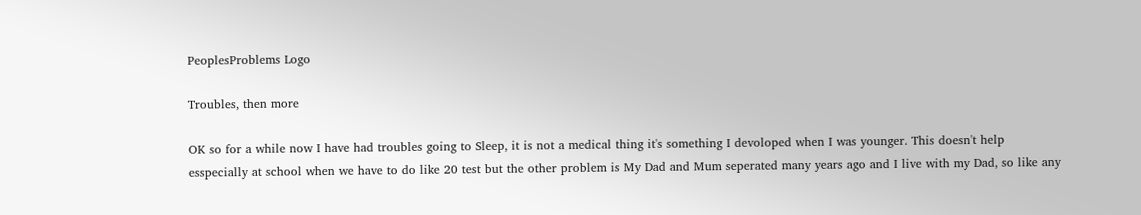PeoplesProblems Logo

Troubles, then more

OK so for a while now I have had troubles going to Sleep, it is not a medical thing it's something I devoloped when I was younger. This doesn't help esspecially at school when we have to do like 20 test but the other problem is My Dad and Mum seperated many years ago and I live with my Dad, so like any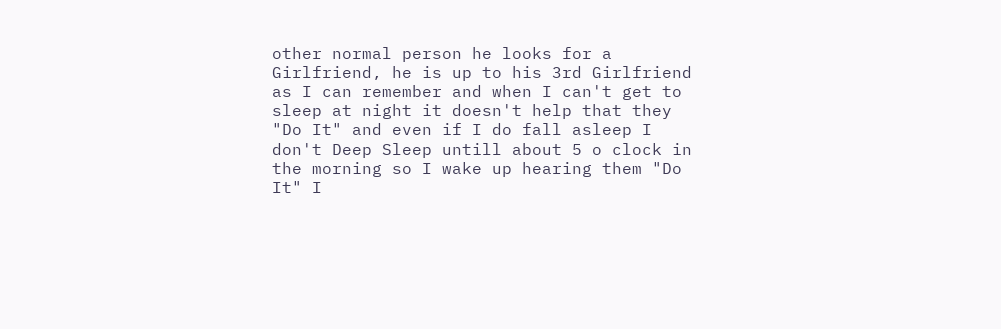other normal person he looks for a Girlfriend, he is up to his 3rd Girlfriend as I can remember and when I can't get to sleep at night it doesn't help that they "Do It" and even if I do fall asleep I don't Deep Sleep untill about 5 o clock in the morning so I wake up hearing them "Do It" I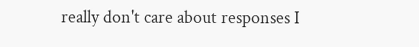really don't care about responses I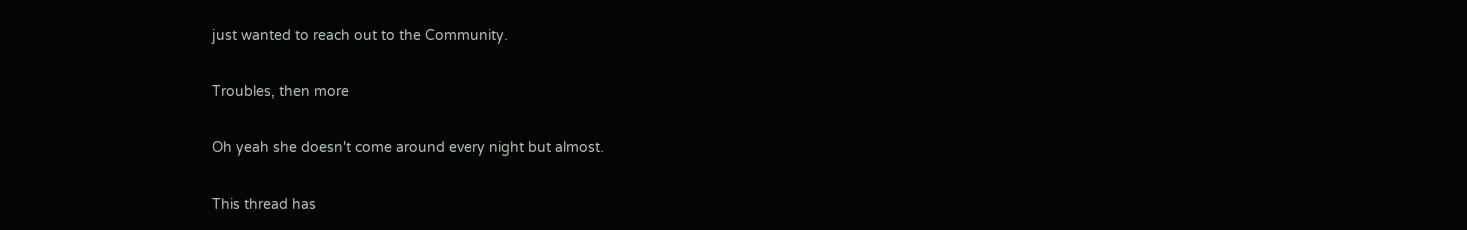just wanted to reach out to the Community.

Troubles, then more

Oh yeah she doesn't come around every night but almost.

This thread has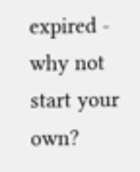expired - why not start your own?